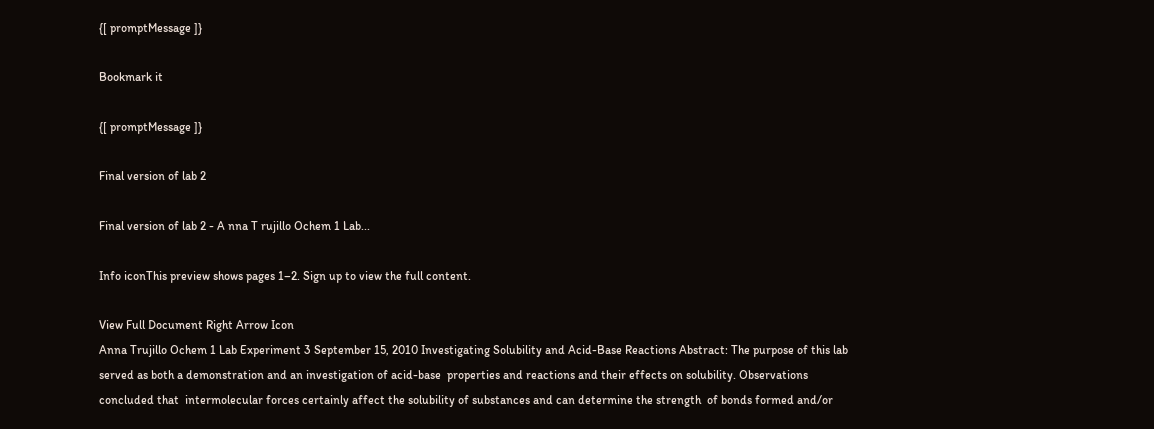{[ promptMessage ]}

Bookmark it

{[ promptMessage ]}

Final version of lab 2

Final version of lab 2 - A nna T rujillo Ochem 1 Lab...

Info iconThis preview shows pages 1–2. Sign up to view the full content.

View Full Document Right Arrow Icon
Anna Trujillo Ochem 1 Lab Experiment 3 September 15, 2010 Investigating Solubility and Acid-Base Reactions Abstract: The purpose of this lab served as both a demonstration and an investigation of acid-base  properties and reactions and their effects on solubility. Observations concluded that  intermolecular forces certainly affect the solubility of substances and can determine the strength  of bonds formed and/or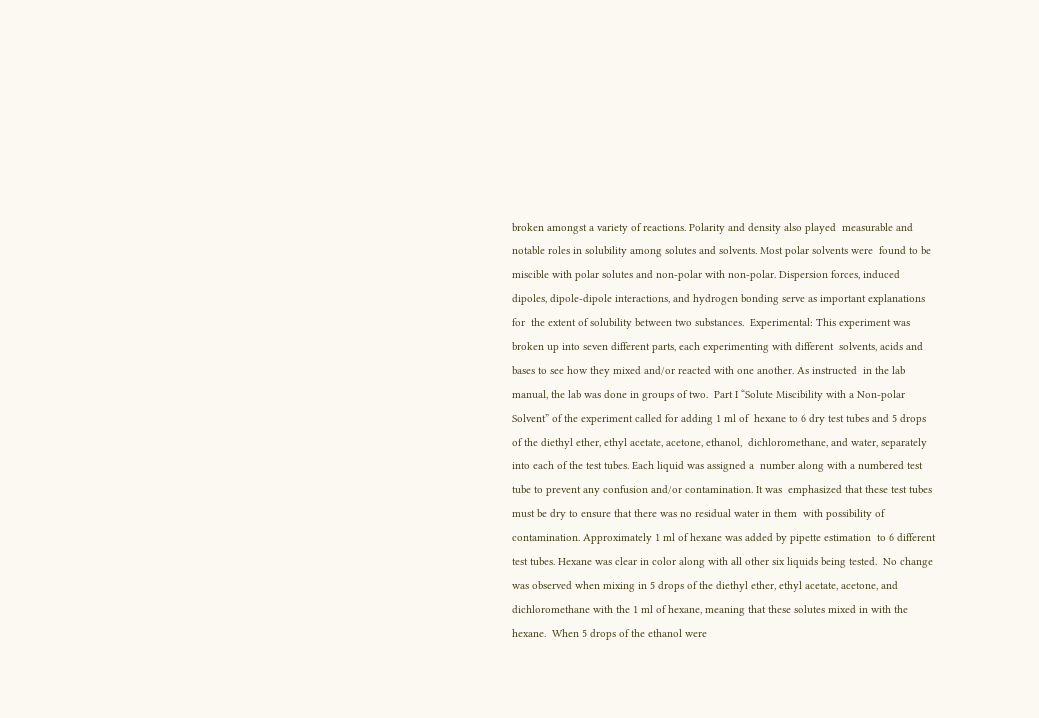broken amongst a variety of reactions. Polarity and density also played  measurable and notable roles in solubility among solutes and solvents. Most polar solvents were  found to be miscible with polar solutes and non-polar with non-polar. Dispersion forces, induced  dipoles, dipole-dipole interactions, and hydrogen bonding serve as important explanations for  the extent of solubility between two substances.  Experimental: This experiment was broken up into seven different parts, each experimenting with different  solvents, acids and bases to see how they mixed and/or reacted with one another. As instructed  in the lab manual, the lab was done in groups of two.  Part I “Solute Miscibility with a Non-polar Solvent” of the experiment called for adding 1 ml of  hexane to 6 dry test tubes and 5 drops of the diethyl ether, ethyl acetate, acetone, ethanol,  dichloromethane, and water, separately into each of the test tubes. Each liquid was assigned a  number along with a numbered test tube to prevent any confusion and/or contamination. It was  emphasized that these test tubes must be dry to ensure that there was no residual water in them  with possibility of contamination. Approximately 1 ml of hexane was added by pipette estimation  to 6 different test tubes. Hexane was clear in color along with all other six liquids being tested.  No change was observed when mixing in 5 drops of the diethyl ether, ethyl acetate, acetone, and  dichloromethane with the 1 ml of hexane, meaning that these solutes mixed in with the hexane.  When 5 drops of the ethanol were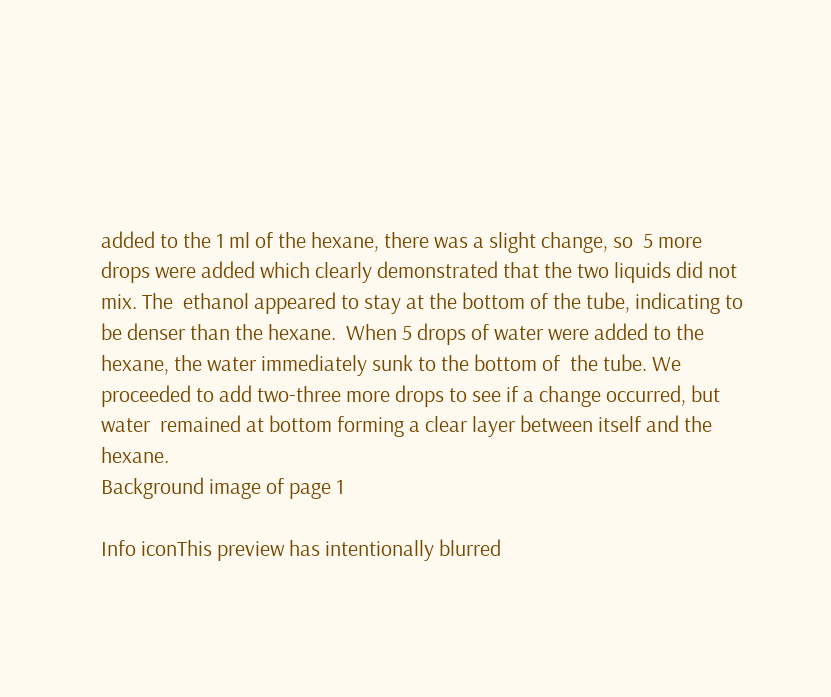added to the 1 ml of the hexane, there was a slight change, so  5 more drops were added which clearly demonstrated that the two liquids did not mix. The  ethanol appeared to stay at the bottom of the tube, indicating to be denser than the hexane.  When 5 drops of water were added to the hexane, the water immediately sunk to the bottom of  the tube. We proceeded to add two-three more drops to see if a change occurred, but water  remained at bottom forming a clear layer between itself and the hexane.
Background image of page 1

Info iconThis preview has intentionally blurred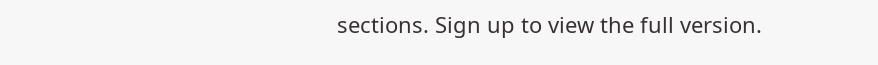sections. Sign up to view the full version.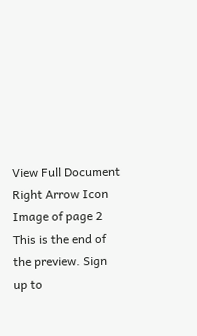View Full Document Right Arrow Icon
Image of page 2
This is the end of the preview. Sign up to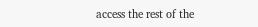access the rest of the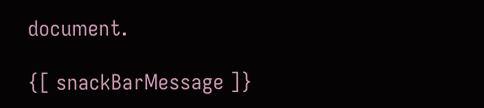document.

{[ snackBarMessage ]}